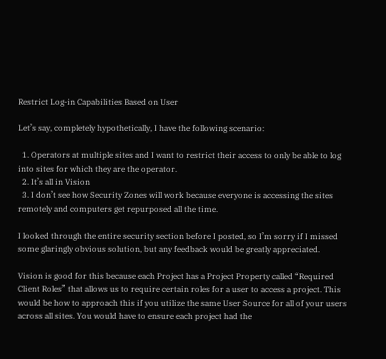Restrict Log-in Capabilities Based on User

Let’s say, completely hypothetically, I have the following scenario:

  1. Operators at multiple sites and I want to restrict their access to only be able to log into sites for which they are the operator.
  2. It’s all in Vision
  3. I don’t see how Security Zones will work because everyone is accessing the sites remotely and computers get repurposed all the time.

I looked through the entire security section before I posted, so I’m sorry if I missed some glaringly obvious solution, but any feedback would be greatly appreciated.

Vision is good for this because each Project has a Project Property called “Required Client Roles” that allows us to require certain roles for a user to access a project. This would be how to approach this if you utilize the same User Source for all of your users across all sites. You would have to ensure each project had the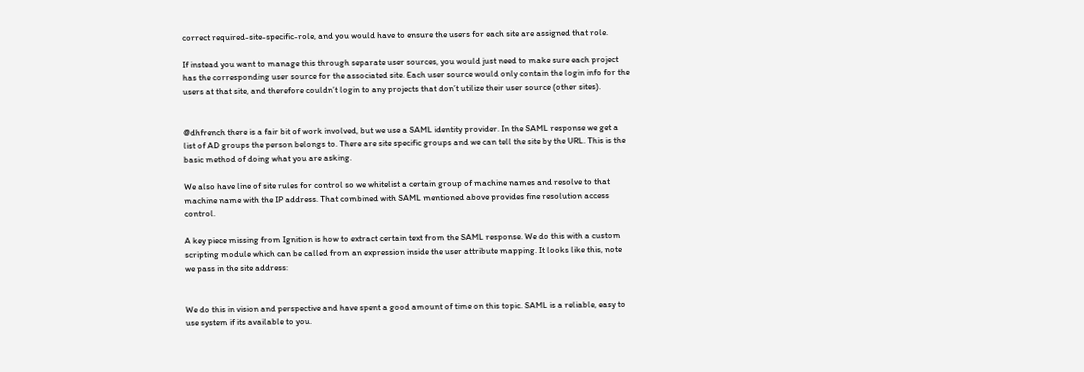correct required-site-specific-role, and you would have to ensure the users for each site are assigned that role.

If instead you want to manage this through separate user sources, you would just need to make sure each project has the corresponding user source for the associated site. Each user source would only contain the login info for the users at that site, and therefore couldn’t login to any projects that don’t utilize their user source (other sites).


@dhfrench there is a fair bit of work involved, but we use a SAML identity provider. In the SAML response we get a list of AD groups the person belongs to. There are site specific groups and we can tell the site by the URL. This is the basic method of doing what you are asking.

We also have line of site rules for control so we whitelist a certain group of machine names and resolve to that machine name with the IP address. That combined with SAML mentioned above provides fine resolution access control.

A key piece missing from Ignition is how to extract certain text from the SAML response. We do this with a custom scripting module which can be called from an expression inside the user attribute mapping. It looks like this, note we pass in the site address:


We do this in vision and perspective and have spent a good amount of time on this topic. SAML is a reliable, easy to use system if its available to you.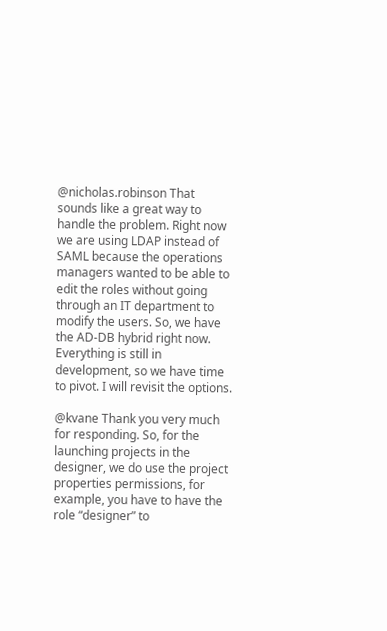@nicholas.robinson That sounds like a great way to handle the problem. Right now we are using LDAP instead of SAML because the operations managers wanted to be able to edit the roles without going through an IT department to modify the users. So, we have the AD-DB hybrid right now. Everything is still in development, so we have time to pivot. I will revisit the options.

@kvane Thank you very much for responding. So, for the launching projects in the designer, we do use the project properties permissions, for example, you have to have the role “designer” to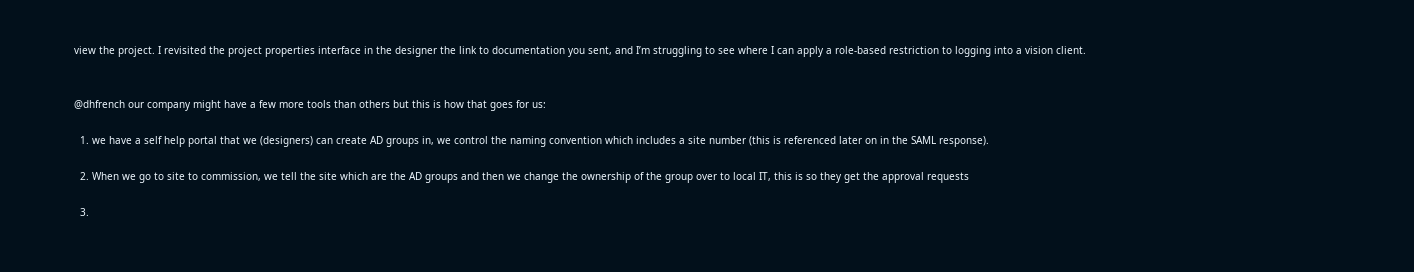view the project. I revisited the project properties interface in the designer the link to documentation you sent, and I’m struggling to see where I can apply a role-based restriction to logging into a vision client.


@dhfrench our company might have a few more tools than others but this is how that goes for us:

  1. we have a self help portal that we (designers) can create AD groups in, we control the naming convention which includes a site number (this is referenced later on in the SAML response).

  2. When we go to site to commission, we tell the site which are the AD groups and then we change the ownership of the group over to local IT, this is so they get the approval requests

  3.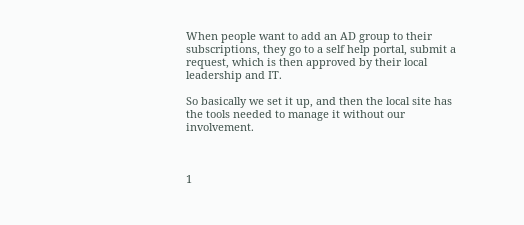When people want to add an AD group to their subscriptions, they go to a self help portal, submit a request, which is then approved by their local leadership and IT.

So basically we set it up, and then the local site has the tools needed to manage it without our involvement.



1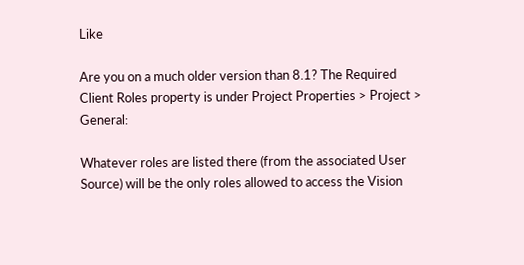Like

Are you on a much older version than 8.1? The Required Client Roles property is under Project Properties > Project > General:

Whatever roles are listed there (from the associated User Source) will be the only roles allowed to access the Vision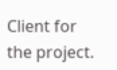Client for the project.